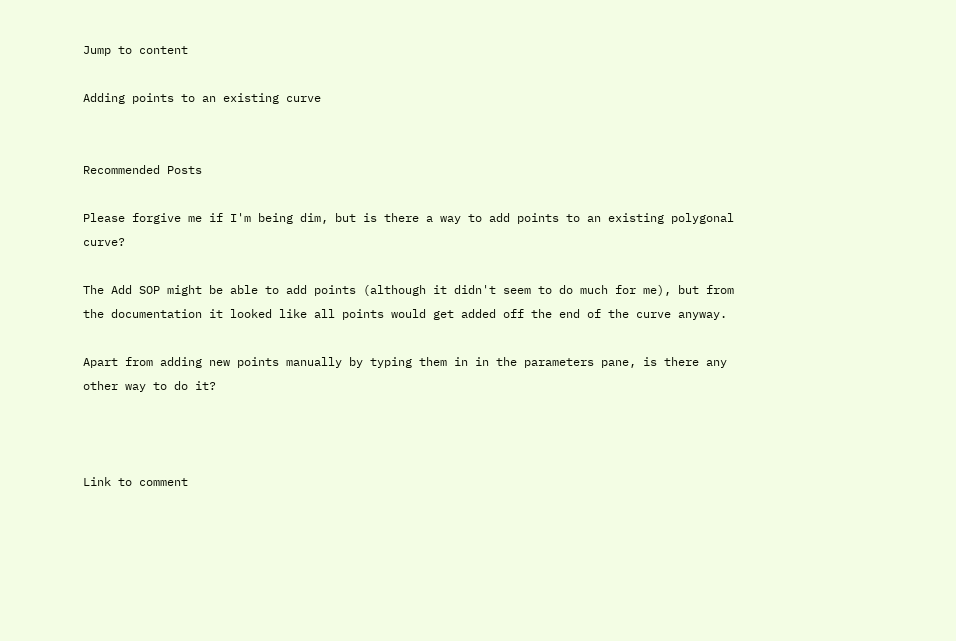Jump to content

Adding points to an existing curve


Recommended Posts

Please forgive me if I'm being dim, but is there a way to add points to an existing polygonal curve?

The Add SOP might be able to add points (although it didn't seem to do much for me), but from the documentation it looked like all points would get added off the end of the curve anyway.

Apart from adding new points manually by typing them in in the parameters pane, is there any other way to do it?



Link to comment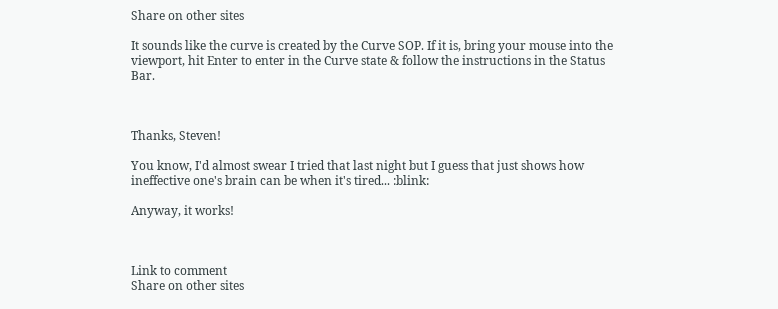Share on other sites

It sounds like the curve is created by the Curve SOP. If it is, bring your mouse into the viewport, hit Enter to enter in the Curve state & follow the instructions in the Status Bar.



Thanks, Steven!

You know, I'd almost swear I tried that last night but I guess that just shows how ineffective one's brain can be when it's tired... :blink:

Anyway, it works!



Link to comment
Share on other sites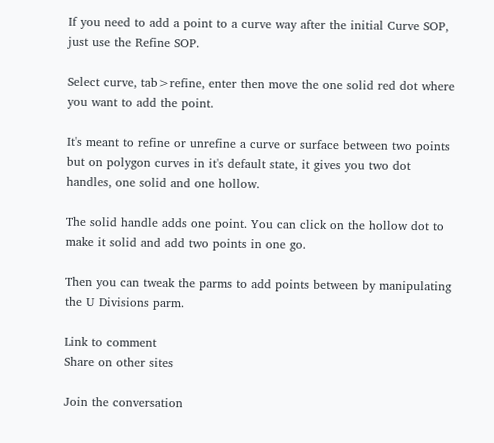If you need to add a point to a curve way after the initial Curve SOP, just use the Refine SOP.

Select curve, tab>refine, enter then move the one solid red dot where you want to add the point.

It's meant to refine or unrefine a curve or surface between two points but on polygon curves in it's default state, it gives you two dot handles, one solid and one hollow.

The solid handle adds one point. You can click on the hollow dot to make it solid and add two points in one go.

Then you can tweak the parms to add points between by manipulating the U Divisions parm.

Link to comment
Share on other sites

Join the conversation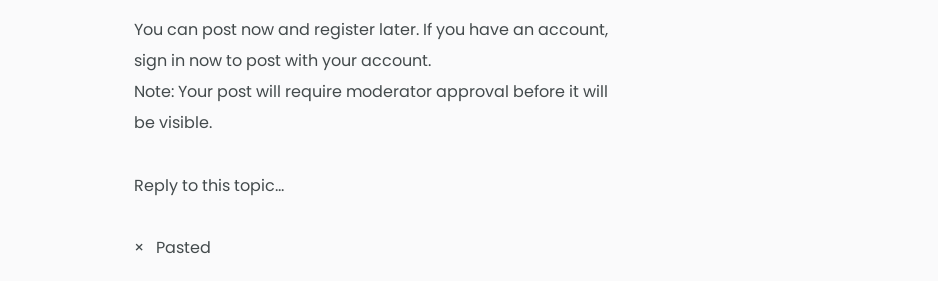You can post now and register later. If you have an account, sign in now to post with your account.
Note: Your post will require moderator approval before it will be visible.

Reply to this topic...

×   Pasted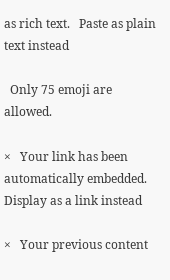as rich text.   Paste as plain text instead

  Only 75 emoji are allowed.

×   Your link has been automatically embedded.   Display as a link instead

×   Your previous content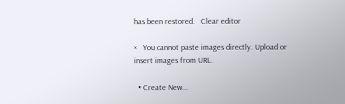has been restored.   Clear editor

×   You cannot paste images directly. Upload or insert images from URL.

  • Create New...